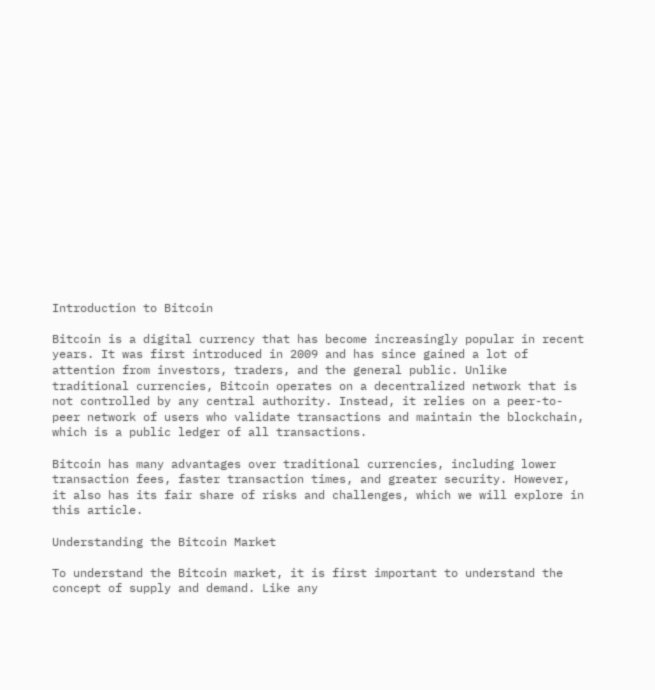Introduction to Bitcoin

Bitcoin is a digital currency that has become increasingly popular in recent years. It was first introduced in 2009 and has since gained a lot of attention from investors, traders, and the general public. Unlike traditional currencies, Bitcoin operates on a decentralized network that is not controlled by any central authority. Instead, it relies on a peer-to-peer network of users who validate transactions and maintain the blockchain, which is a public ledger of all transactions.

Bitcoin has many advantages over traditional currencies, including lower transaction fees, faster transaction times, and greater security. However, it also has its fair share of risks and challenges, which we will explore in this article.

Understanding the Bitcoin Market

To understand the Bitcoin market, it is first important to understand the concept of supply and demand. Like any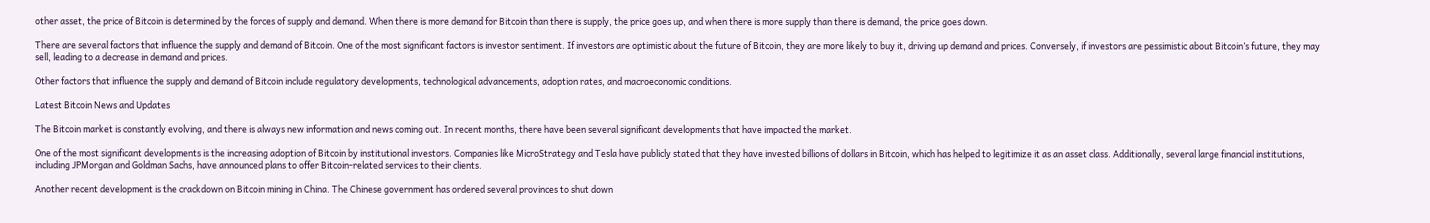other asset, the price of Bitcoin is determined by the forces of supply and demand. When there is more demand for Bitcoin than there is supply, the price goes up, and when there is more supply than there is demand, the price goes down.

There are several factors that influence the supply and demand of Bitcoin. One of the most significant factors is investor sentiment. If investors are optimistic about the future of Bitcoin, they are more likely to buy it, driving up demand and prices. Conversely, if investors are pessimistic about Bitcoin’s future, they may sell, leading to a decrease in demand and prices.

Other factors that influence the supply and demand of Bitcoin include regulatory developments, technological advancements, adoption rates, and macroeconomic conditions.

Latest Bitcoin News and Updates

The Bitcoin market is constantly evolving, and there is always new information and news coming out. In recent months, there have been several significant developments that have impacted the market.

One of the most significant developments is the increasing adoption of Bitcoin by institutional investors. Companies like MicroStrategy and Tesla have publicly stated that they have invested billions of dollars in Bitcoin, which has helped to legitimize it as an asset class. Additionally, several large financial institutions, including JPMorgan and Goldman Sachs, have announced plans to offer Bitcoin-related services to their clients.

Another recent development is the crackdown on Bitcoin mining in China. The Chinese government has ordered several provinces to shut down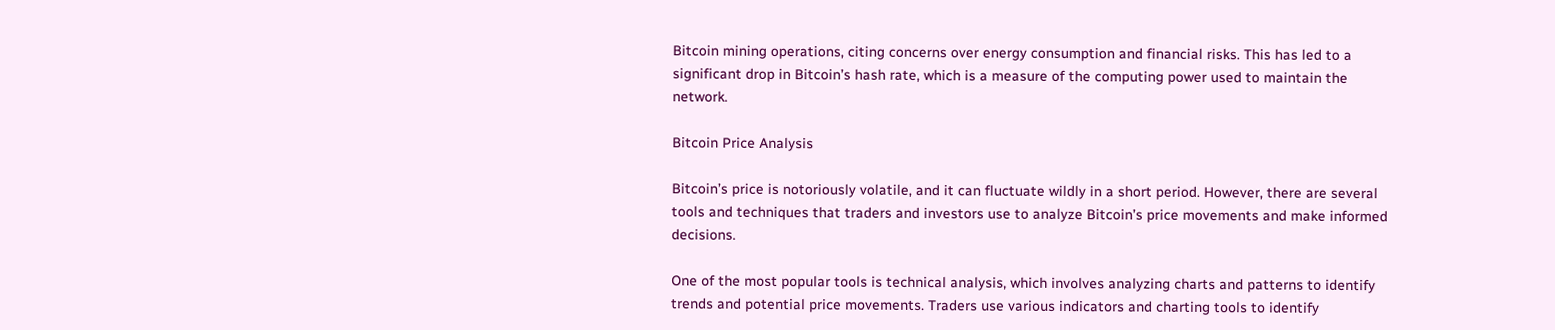Bitcoin mining operations, citing concerns over energy consumption and financial risks. This has led to a significant drop in Bitcoin’s hash rate, which is a measure of the computing power used to maintain the network.

Bitcoin Price Analysis

Bitcoin’s price is notoriously volatile, and it can fluctuate wildly in a short period. However, there are several tools and techniques that traders and investors use to analyze Bitcoin’s price movements and make informed decisions.

One of the most popular tools is technical analysis, which involves analyzing charts and patterns to identify trends and potential price movements. Traders use various indicators and charting tools to identify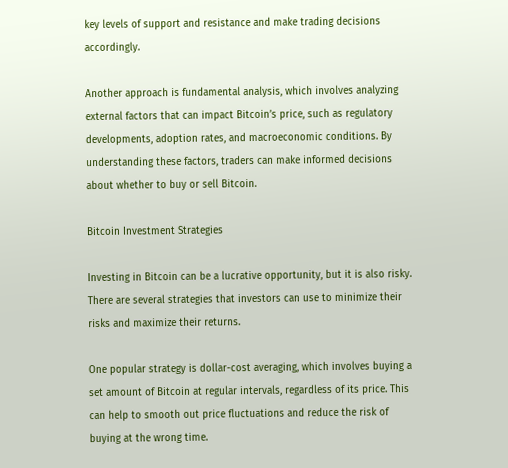key levels of support and resistance and make trading decisions accordingly.

Another approach is fundamental analysis, which involves analyzing external factors that can impact Bitcoin’s price, such as regulatory developments, adoption rates, and macroeconomic conditions. By understanding these factors, traders can make informed decisions about whether to buy or sell Bitcoin.

Bitcoin Investment Strategies

Investing in Bitcoin can be a lucrative opportunity, but it is also risky. There are several strategies that investors can use to minimize their risks and maximize their returns.

One popular strategy is dollar-cost averaging, which involves buying a set amount of Bitcoin at regular intervals, regardless of its price. This can help to smooth out price fluctuations and reduce the risk of buying at the wrong time.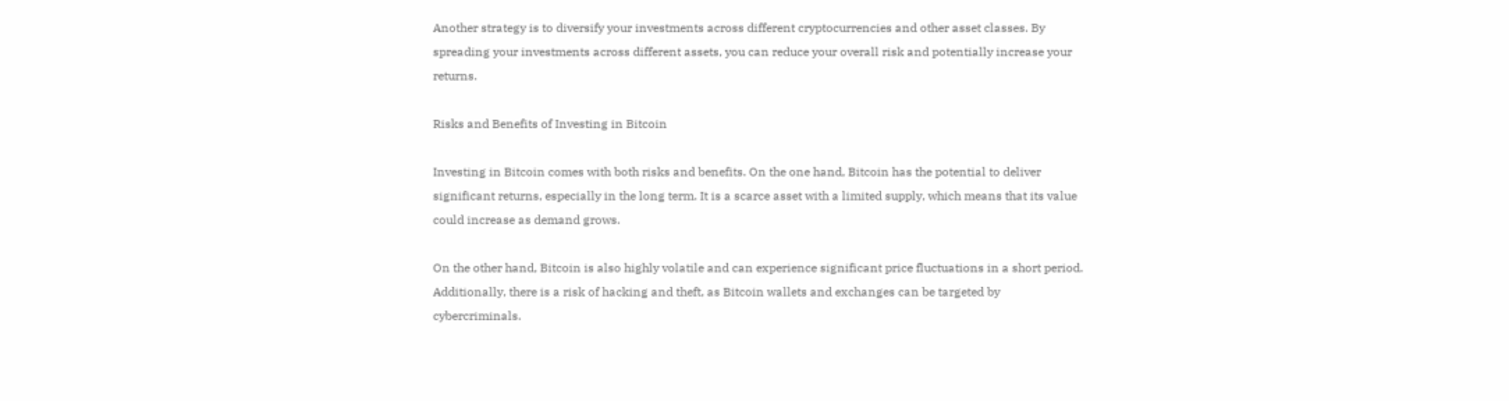Another strategy is to diversify your investments across different cryptocurrencies and other asset classes. By spreading your investments across different assets, you can reduce your overall risk and potentially increase your returns.

Risks and Benefits of Investing in Bitcoin

Investing in Bitcoin comes with both risks and benefits. On the one hand, Bitcoin has the potential to deliver significant returns, especially in the long term. It is a scarce asset with a limited supply, which means that its value could increase as demand grows.

On the other hand, Bitcoin is also highly volatile and can experience significant price fluctuations in a short period. Additionally, there is a risk of hacking and theft, as Bitcoin wallets and exchanges can be targeted by cybercriminals.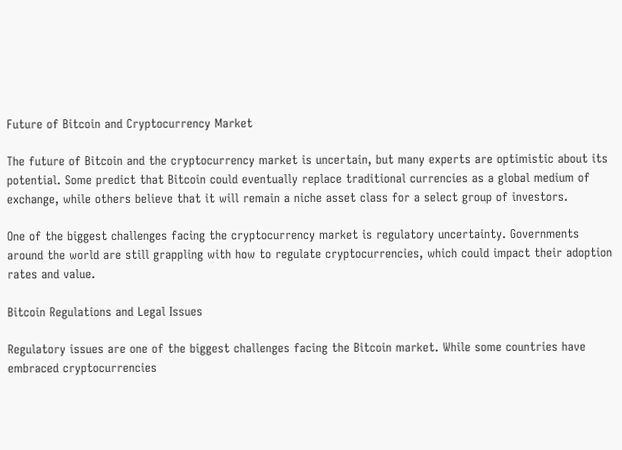Future of Bitcoin and Cryptocurrency Market

The future of Bitcoin and the cryptocurrency market is uncertain, but many experts are optimistic about its potential. Some predict that Bitcoin could eventually replace traditional currencies as a global medium of exchange, while others believe that it will remain a niche asset class for a select group of investors.

One of the biggest challenges facing the cryptocurrency market is regulatory uncertainty. Governments around the world are still grappling with how to regulate cryptocurrencies, which could impact their adoption rates and value.

Bitcoin Regulations and Legal Issues

Regulatory issues are one of the biggest challenges facing the Bitcoin market. While some countries have embraced cryptocurrencies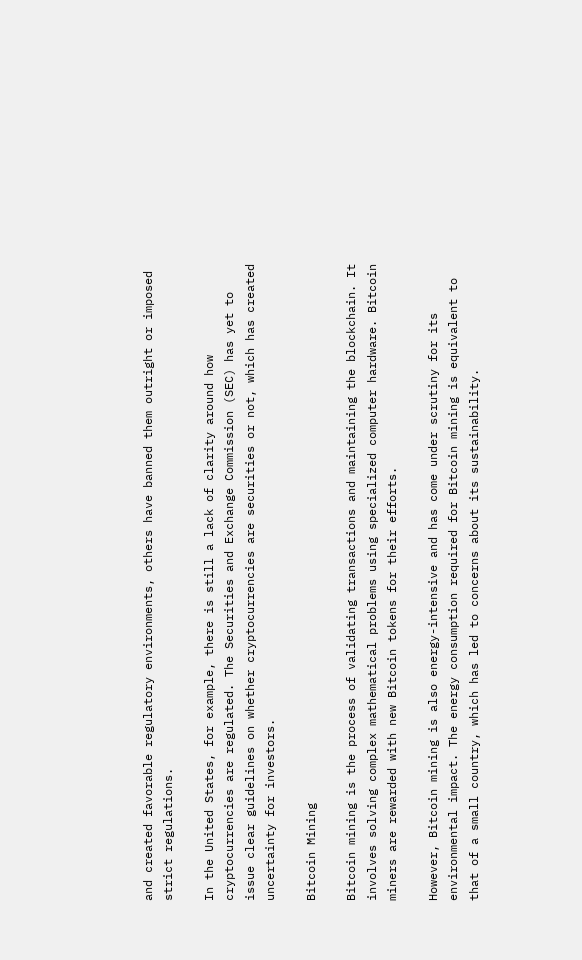and created favorable regulatory environments, others have banned them outright or imposed strict regulations.

In the United States, for example, there is still a lack of clarity around how cryptocurrencies are regulated. The Securities and Exchange Commission (SEC) has yet to issue clear guidelines on whether cryptocurrencies are securities or not, which has created uncertainty for investors.

Bitcoin Mining

Bitcoin mining is the process of validating transactions and maintaining the blockchain. It involves solving complex mathematical problems using specialized computer hardware. Bitcoin miners are rewarded with new Bitcoin tokens for their efforts.

However, Bitcoin mining is also energy-intensive and has come under scrutiny for its environmental impact. The energy consumption required for Bitcoin mining is equivalent to that of a small country, which has led to concerns about its sustainability.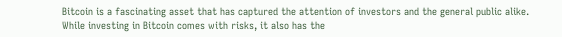Bitcoin is a fascinating asset that has captured the attention of investors and the general public alike. While investing in Bitcoin comes with risks, it also has the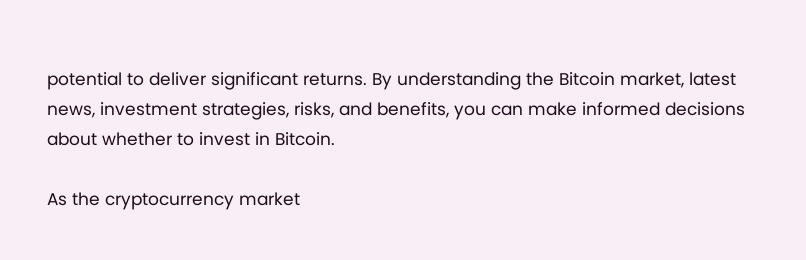potential to deliver significant returns. By understanding the Bitcoin market, latest news, investment strategies, risks, and benefits, you can make informed decisions about whether to invest in Bitcoin.

As the cryptocurrency market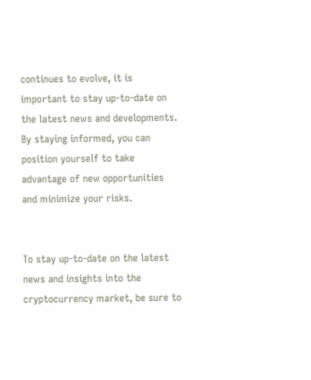continues to evolve, it is important to stay up-to-date on the latest news and developments. By staying informed, you can position yourself to take advantage of new opportunities and minimize your risks.


To stay up-to-date on the latest news and insights into the cryptocurrency market, be sure to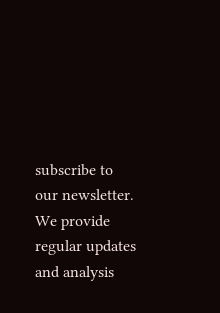subscribe to our newsletter. We provide regular updates and analysis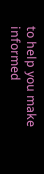to help you make informed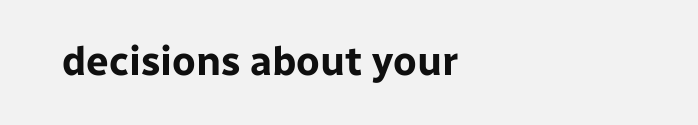decisions about your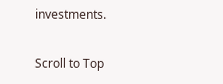investments.

Scroll to Top